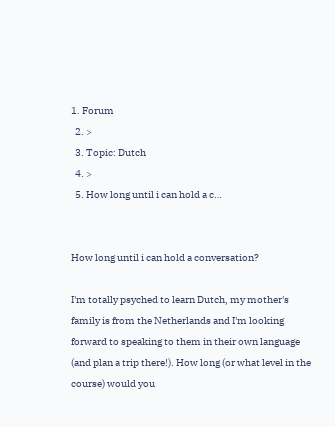1. Forum
  2. >
  3. Topic: Dutch
  4. >
  5. How long until i can hold a c…


How long until i can hold a conversation?

I'm totally psyched to learn Dutch, my mother's family is from the Netherlands and I'm looking forward to speaking to them in their own language (and plan a trip there!). How long (or what level in the course) would you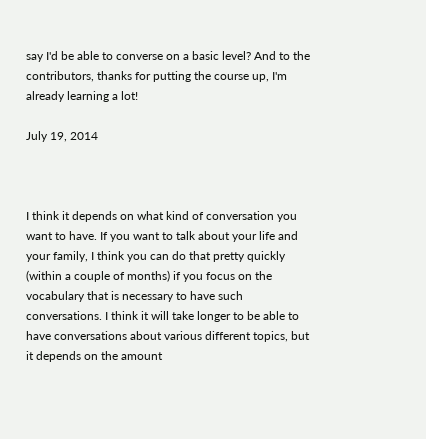say I'd be able to converse on a basic level? And to the contributors, thanks for putting the course up, I'm already learning a lot!

July 19, 2014



I think it depends on what kind of conversation you want to have. If you want to talk about your life and your family, I think you can do that pretty quickly (within a couple of months) if you focus on the vocabulary that is necessary to have such conversations. I think it will take longer to be able to have conversations about various different topics, but it depends on the amount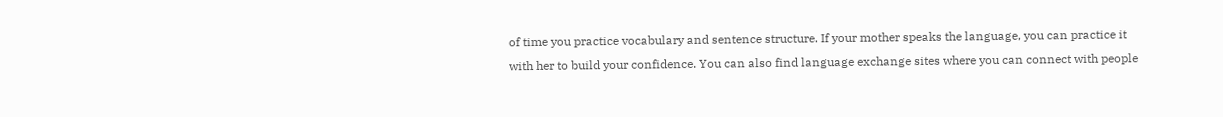of time you practice vocabulary and sentence structure. If your mother speaks the language, you can practice it with her to build your confidence. You can also find language exchange sites where you can connect with people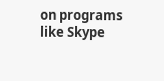on programs like Skype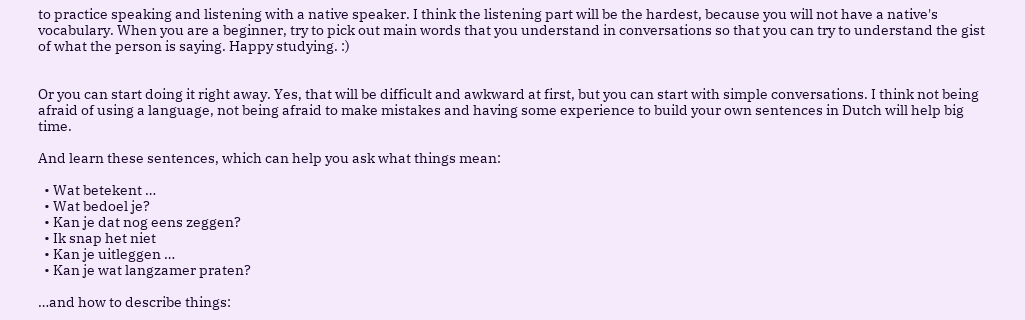to practice speaking and listening with a native speaker. I think the listening part will be the hardest, because you will not have a native's vocabulary. When you are a beginner, try to pick out main words that you understand in conversations so that you can try to understand the gist of what the person is saying. Happy studying. :)


Or you can start doing it right away. Yes, that will be difficult and awkward at first, but you can start with simple conversations. I think not being afraid of using a language, not being afraid to make mistakes and having some experience to build your own sentences in Dutch will help big time.

And learn these sentences, which can help you ask what things mean:

  • Wat betekent …
  • Wat bedoel je?
  • Kan je dat nog eens zeggen?
  • Ik snap het niet
  • Kan je uitleggen …
  • Kan je wat langzamer praten?

…and how to describe things: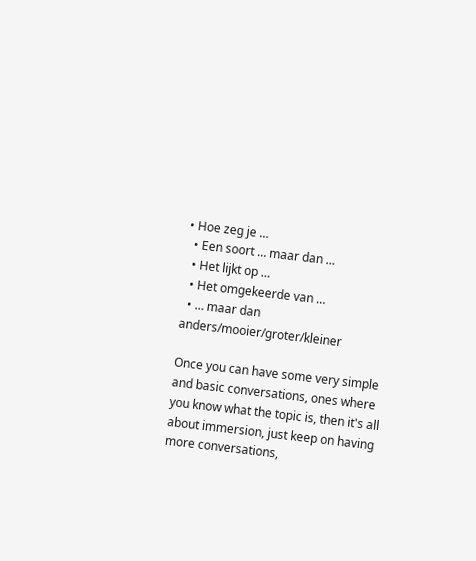• Hoe zeg je …
  • Een soort … maar dan …
  • Het lijkt op …
  • Het omgekeerde van …
  • … maar dan anders/mooier/groter/kleiner

Once you can have some very simple and basic conversations, ones where you know what the topic is, then it's all about immersion, just keep on having more conversations,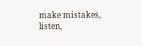make mistakes, listen,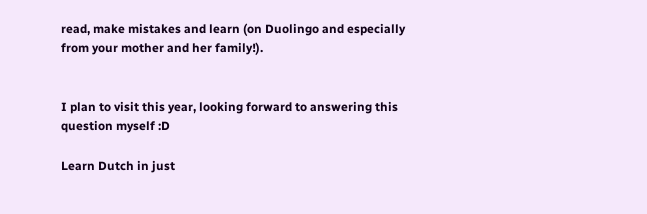read, make mistakes and learn (on Duolingo and especially from your mother and her family!).


I plan to visit this year, looking forward to answering this question myself :D

Learn Dutch in just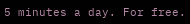5 minutes a day. For free.